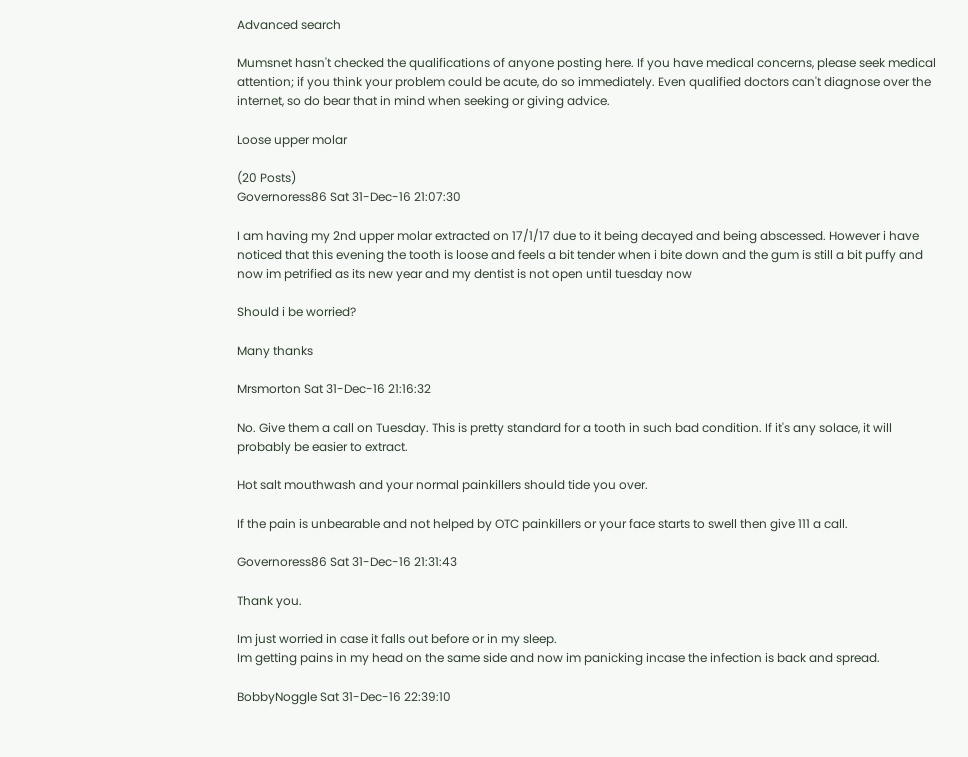Advanced search

Mumsnet hasn't checked the qualifications of anyone posting here. If you have medical concerns, please seek medical attention; if you think your problem could be acute, do so immediately. Even qualified doctors can't diagnose over the internet, so do bear that in mind when seeking or giving advice.

Loose upper molar

(20 Posts)
Governoress86 Sat 31-Dec-16 21:07:30

I am having my 2nd upper molar extracted on 17/1/17 due to it being decayed and being abscessed. However i have noticed that this evening the tooth is loose and feels a bit tender when i bite down and the gum is still a bit puffy and now im petrified as its new year and my dentist is not open until tuesday now

Should i be worried?

Many thanks

Mrsmorton Sat 31-Dec-16 21:16:32

No. Give them a call on Tuesday. This is pretty standard for a tooth in such bad condition. If it's any solace, it will probably be easier to extract.

Hot salt mouthwash and your normal painkillers should tide you over.

If the pain is unbearable and not helped by OTC painkillers or your face starts to swell then give 111 a call.

Governoress86 Sat 31-Dec-16 21:31:43

Thank you.

Im just worried in case it falls out before or in my sleep.
Im getting pains in my head on the same side and now im panicking incase the infection is back and spread.

BobbyNoggle Sat 31-Dec-16 22:39:10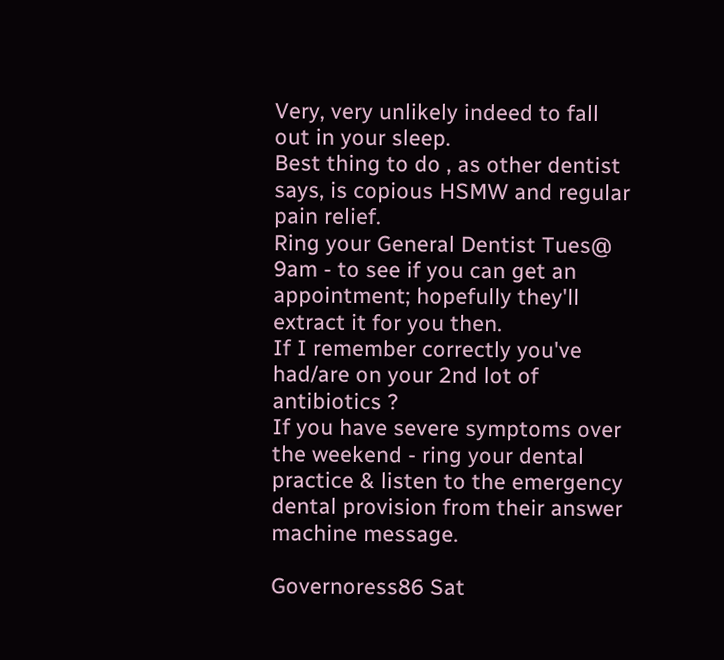Very, very unlikely indeed to fall out in your sleep.
Best thing to do , as other dentist says, is copious HSMW and regular pain relief.
Ring your General Dentist Tues@ 9am - to see if you can get an appointment; hopefully they'll extract it for you then.
If I remember correctly you've had/are on your 2nd lot of antibiotics ?
If you have severe symptoms over the weekend - ring your dental practice & listen to the emergency dental provision from their answer machine message.

Governoress86 Sat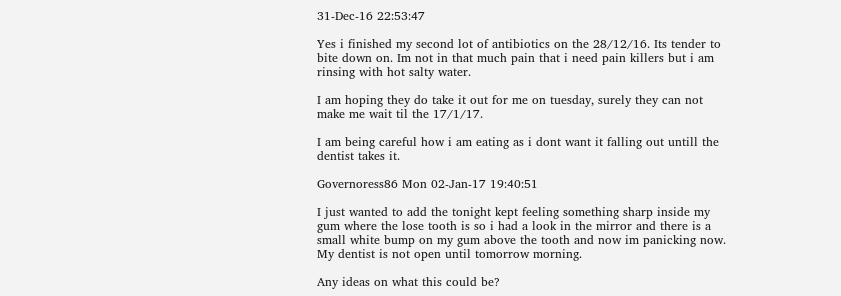31-Dec-16 22:53:47

Yes i finished my second lot of antibiotics on the 28/12/16. Its tender to bite down on. Im not in that much pain that i need pain killers but i am rinsing with hot salty water.

I am hoping they do take it out for me on tuesday, surely they can not make me wait til the 17/1/17.

I am being careful how i am eating as i dont want it falling out untill the dentist takes it.

Governoress86 Mon 02-Jan-17 19:40:51

I just wanted to add the tonight kept feeling something sharp inside my gum where the lose tooth is so i had a look in the mirror and there is a small white bump on my gum above the tooth and now im panicking now. My dentist is not open until tomorrow morning.

Any ideas on what this could be?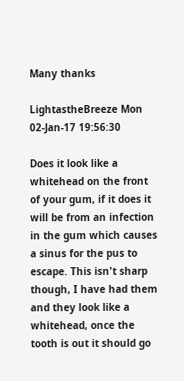Many thanks

LightastheBreeze Mon 02-Jan-17 19:56:30

Does it look like a whitehead on the front of your gum, if it does it will be from an infection in the gum which causes a sinus for the pus to escape. This isn't sharp though, I have had them and they look like a whitehead, once the tooth is out it should go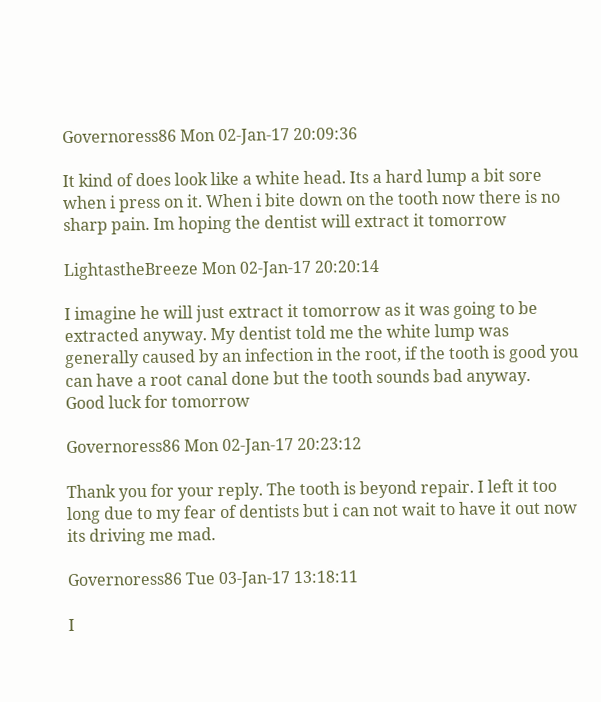Governoress86 Mon 02-Jan-17 20:09:36

It kind of does look like a white head. Its a hard lump a bit sore when i press on it. When i bite down on the tooth now there is no sharp pain. Im hoping the dentist will extract it tomorrow

LightastheBreeze Mon 02-Jan-17 20:20:14

I imagine he will just extract it tomorrow as it was going to be extracted anyway. My dentist told me the white lump was generally caused by an infection in the root, if the tooth is good you can have a root canal done but the tooth sounds bad anyway.
Good luck for tomorrow

Governoress86 Mon 02-Jan-17 20:23:12

Thank you for your reply. The tooth is beyond repair. I left it too long due to my fear of dentists but i can not wait to have it out now its driving me mad.

Governoress86 Tue 03-Jan-17 13:18:11

I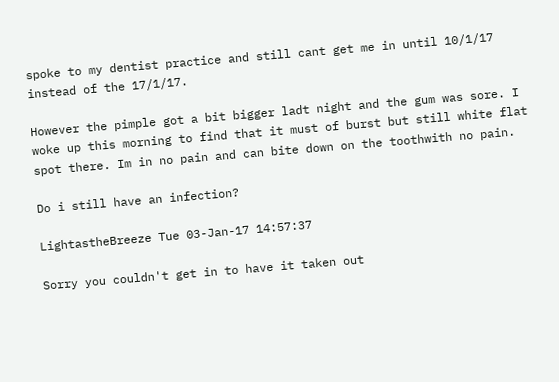spoke to my dentist practice and still cant get me in until 10/1/17 instead of the 17/1/17.

However the pimple got a bit bigger ladt night and the gum was sore. I woke up this morning to find that it must of burst but still white flat spot there. Im in no pain and can bite down on the toothwith no pain.

Do i still have an infection?

LightastheBreeze Tue 03-Jan-17 14:57:37

Sorry you couldn't get in to have it taken out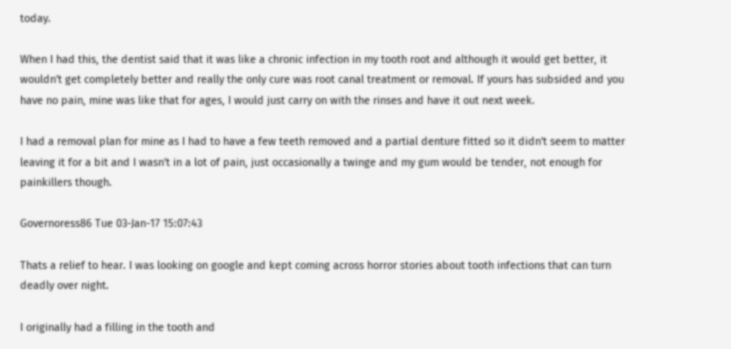today.

When I had this, the dentist said that it was like a chronic infection in my tooth root and although it would get better, it wouldn't get completely better and really the only cure was root canal treatment or removal. If yours has subsided and you have no pain, mine was like that for ages, I would just carry on with the rinses and have it out next week.

I had a removal plan for mine as I had to have a few teeth removed and a partial denture fitted so it didn't seem to matter leaving it for a bit and I wasn't in a lot of pain, just occasionally a twinge and my gum would be tender, not enough for painkillers though.

Governoress86 Tue 03-Jan-17 15:07:43

Thats a relief to hear. I was looking on google and kept coming across horror stories about tooth infections that can turn deadly over night.

I originally had a filling in the tooth and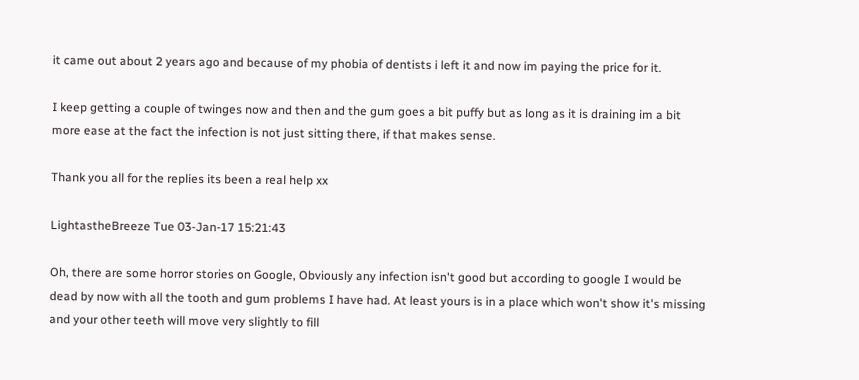it came out about 2 years ago and because of my phobia of dentists i left it and now im paying the price for it.

I keep getting a couple of twinges now and then and the gum goes a bit puffy but as long as it is draining im a bit more ease at the fact the infection is not just sitting there, if that makes sense.

Thank you all for the replies its been a real help xx

LightastheBreeze Tue 03-Jan-17 15:21:43

Oh, there are some horror stories on Google, Obviously any infection isn't good but according to google I would be dead by now with all the tooth and gum problems I have had. At least yours is in a place which won't show it's missing and your other teeth will move very slightly to fill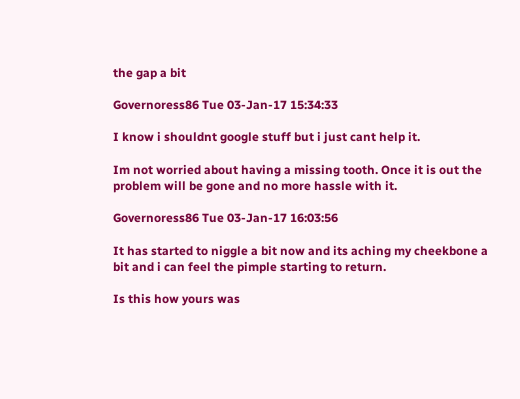the gap a bit

Governoress86 Tue 03-Jan-17 15:34:33

I know i shouldnt google stuff but i just cant help it.

Im not worried about having a missing tooth. Once it is out the problem will be gone and no more hassle with it.

Governoress86 Tue 03-Jan-17 16:03:56

It has started to niggle a bit now and its aching my cheekbone a bit and i can feel the pimple starting to return.

Is this how yours was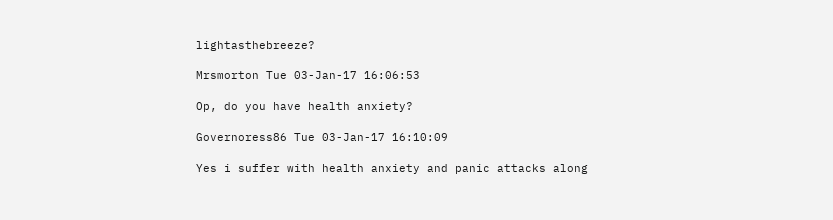lightasthebreeze?

Mrsmorton Tue 03-Jan-17 16:06:53

Op, do you have health anxiety?

Governoress86 Tue 03-Jan-17 16:10:09

Yes i suffer with health anxiety and panic attacks along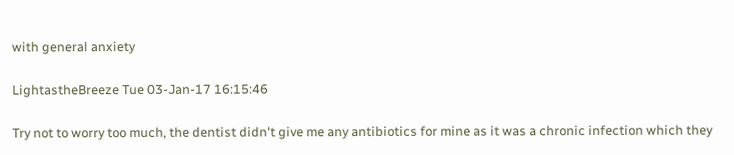with general anxiety

LightastheBreeze Tue 03-Jan-17 16:15:46

Try not to worry too much, the dentist didn't give me any antibiotics for mine as it was a chronic infection which they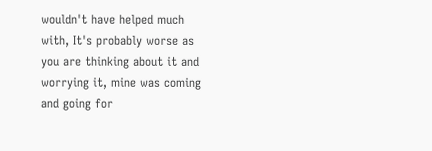wouldn't have helped much with, It's probably worse as you are thinking about it and worrying it, mine was coming and going for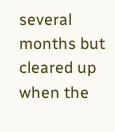several months but cleared up when the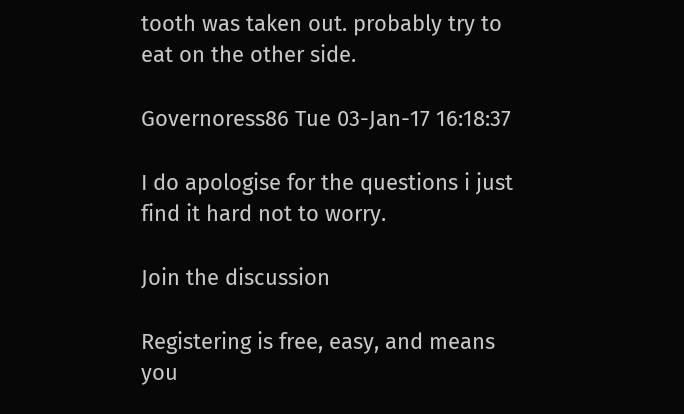tooth was taken out. probably try to eat on the other side.

Governoress86 Tue 03-Jan-17 16:18:37

I do apologise for the questions i just find it hard not to worry.

Join the discussion

Registering is free, easy, and means you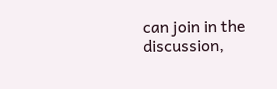can join in the discussion,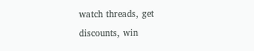watch threads, get discounts, win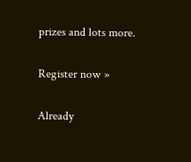prizes and lots more.

Register now »

Already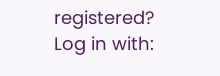registered? Log in with: